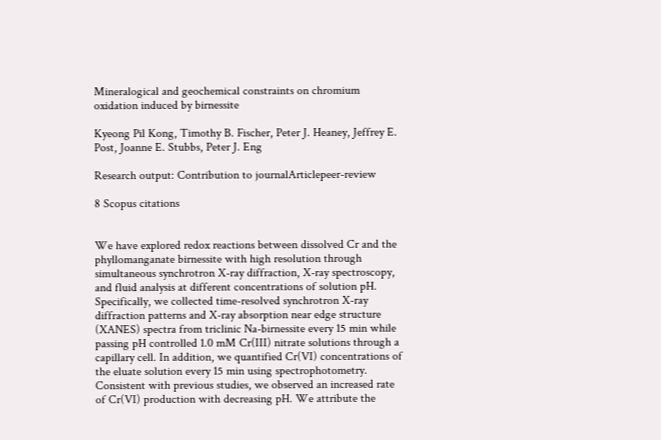Mineralogical and geochemical constraints on chromium oxidation induced by birnessite

Kyeong Pil Kong, Timothy B. Fischer, Peter J. Heaney, Jeffrey E. Post, Joanne E. Stubbs, Peter J. Eng

Research output: Contribution to journalArticlepeer-review

8 Scopus citations


We have explored redox reactions between dissolved Cr and the phyllomanganate birnessite with high resolution through simultaneous synchrotron X-ray diffraction, X-ray spectroscopy, and fluid analysis at different concentrations of solution pH. Specifically, we collected time-resolved synchrotron X-ray diffraction patterns and X-ray absorption near edge structure (XANES) spectra from triclinic Na-birnessite every 15 min while passing pH controlled 1.0 mM Cr(III) nitrate solutions through a capillary cell. In addition, we quantified Cr(VI) concentrations of the eluate solution every 15 min using spectrophotometry. Consistent with previous studies, we observed an increased rate of Cr(VI) production with decreasing pH. We attribute the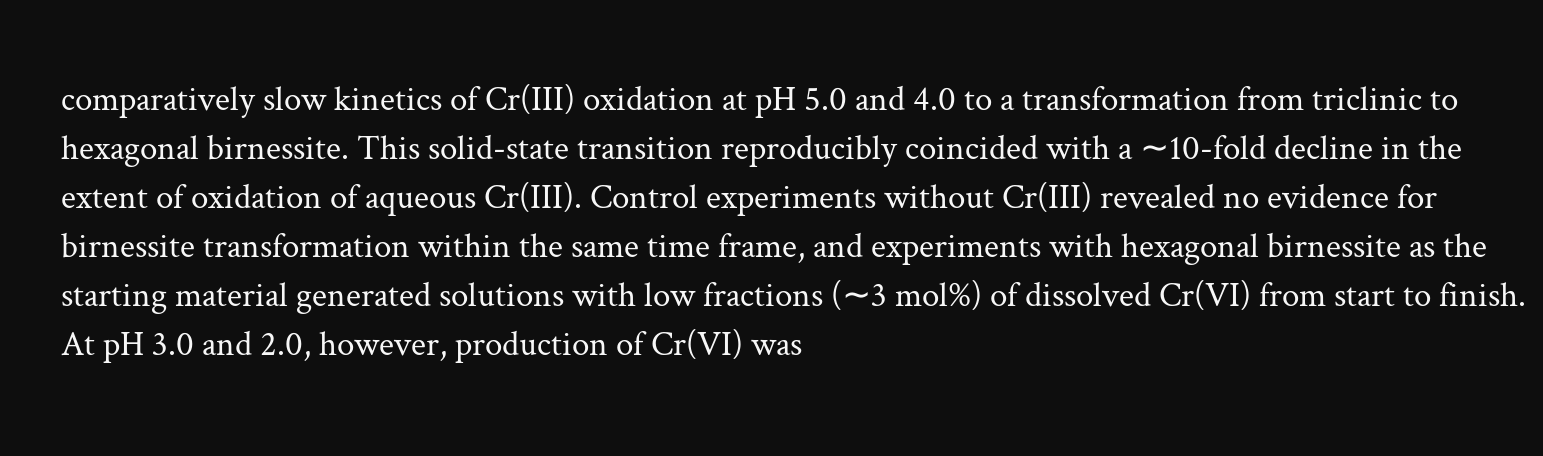comparatively slow kinetics of Cr(III) oxidation at pH 5.0 and 4.0 to a transformation from triclinic to hexagonal birnessite. This solid-state transition reproducibly coincided with a ∼10-fold decline in the extent of oxidation of aqueous Cr(III). Control experiments without Cr(III) revealed no evidence for birnessite transformation within the same time frame, and experiments with hexagonal birnessite as the starting material generated solutions with low fractions (∼3 mol%) of dissolved Cr(VI) from start to finish. At pH 3.0 and 2.0, however, production of Cr(VI) was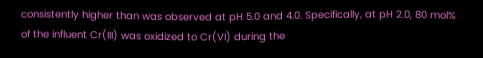consistently higher than was observed at pH 5.0 and 4.0. Specifically, at pH 2.0, 80 mol% of the influent Cr(III) was oxidized to Cr(VI) during the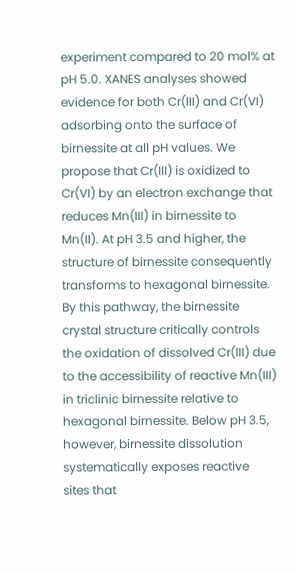experiment compared to 20 mol% at pH 5.0. XANES analyses showed evidence for both Cr(III) and Cr(VI) adsorbing onto the surface of birnessite at all pH values. We propose that Cr(III) is oxidized to Cr(VI) by an electron exchange that reduces Mn(III) in birnessite to Mn(II). At pH 3.5 and higher, the structure of birnessite consequently transforms to hexagonal birnessite. By this pathway, the birnessite crystal structure critically controls the oxidation of dissolved Cr(III) due to the accessibility of reactive Mn(III) in triclinic birnessite relative to hexagonal birnessite. Below pH 3.5, however, birnessite dissolution systematically exposes reactive sites that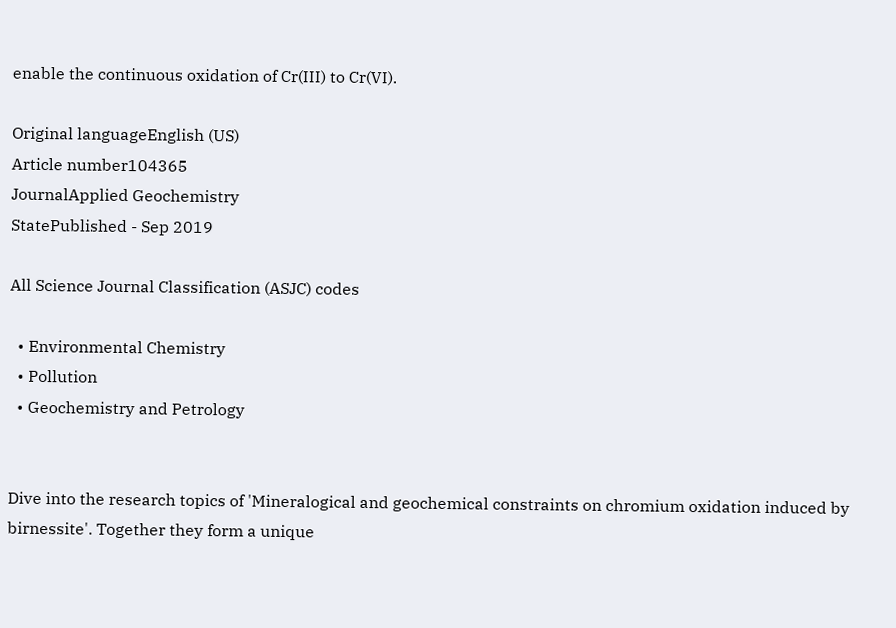enable the continuous oxidation of Cr(III) to Cr(VI).

Original languageEnglish (US)
Article number104365
JournalApplied Geochemistry
StatePublished - Sep 2019

All Science Journal Classification (ASJC) codes

  • Environmental Chemistry
  • Pollution
  • Geochemistry and Petrology


Dive into the research topics of 'Mineralogical and geochemical constraints on chromium oxidation induced by birnessite'. Together they form a unique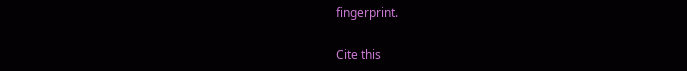fingerprint.

Cite this